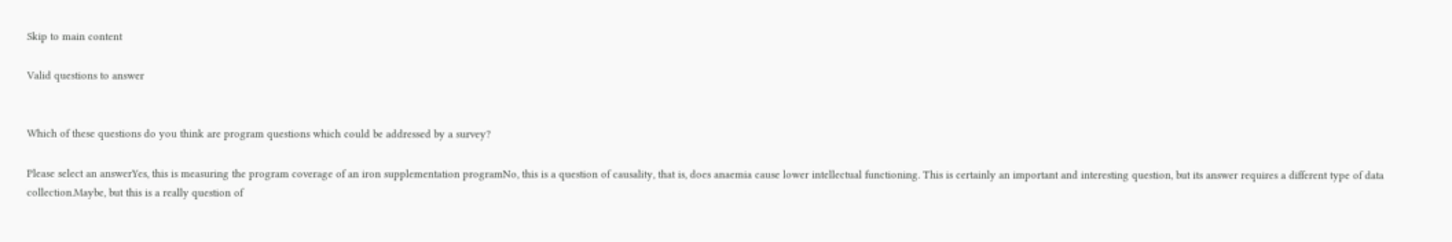Skip to main content

Valid questions to answer


Which of these questions do you think are program questions which could be addressed by a survey?

Please select an answerYes, this is measuring the program coverage of an iron supplementation programNo, this is a question of causality, that is, does anaemia cause lower intellectual functioning. This is certainly an important and interesting question, but its answer requires a different type of data collection.Maybe, but this is a really question of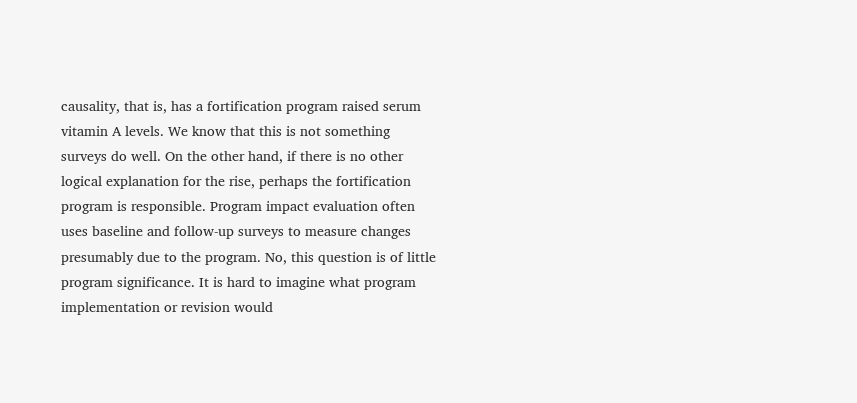causality, that is, has a fortification program raised serum vitamin A levels. We know that this is not something surveys do well. On the other hand, if there is no other logical explanation for the rise, perhaps the fortification program is responsible. Program impact evaluation often uses baseline and follow-up surveys to measure changes presumably due to the program. No, this question is of little program significance. It is hard to imagine what program implementation or revision would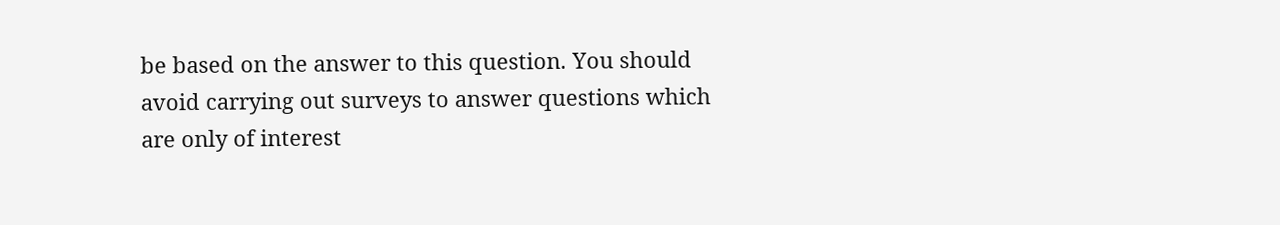be based on the answer to this question. You should avoid carrying out surveys to answer questions which are only of interest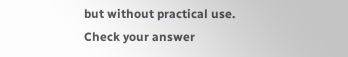but without practical use.
Check your answer